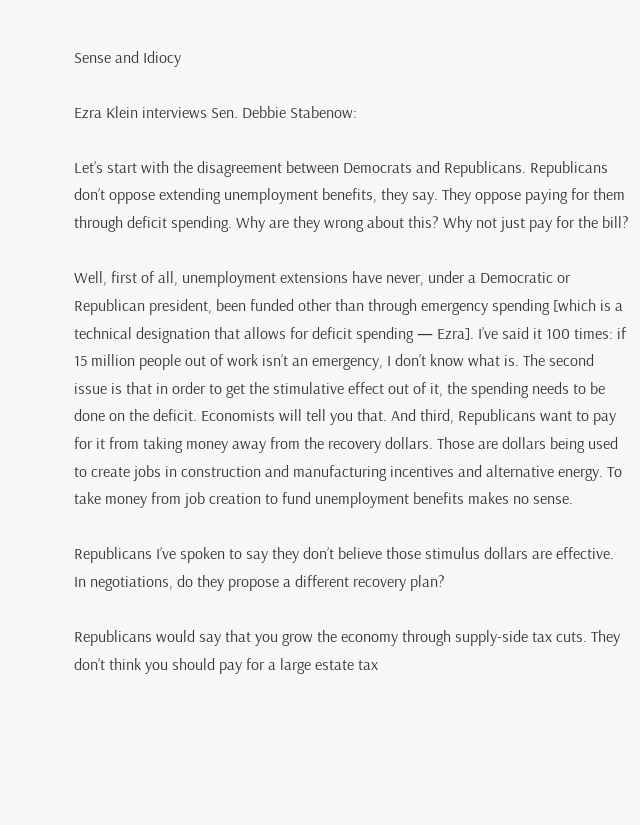Sense and Idiocy

Ezra Klein interviews Sen. Debbie Stabenow:

Let’s start with the disagreement between Democrats and Republicans. Republicans don’t oppose extending unemployment benefits, they say. They oppose paying for them through deficit spending. Why are they wrong about this? Why not just pay for the bill?

Well, first of all, unemployment extensions have never, under a Democratic or Republican president, been funded other than through emergency spending [which is a technical designation that allows for deficit spending — Ezra]. I’ve said it 100 times: if 15 million people out of work isn’t an emergency, I don’t know what is. The second issue is that in order to get the stimulative effect out of it, the spending needs to be done on the deficit. Economists will tell you that. And third, Republicans want to pay for it from taking money away from the recovery dollars. Those are dollars being used to create jobs in construction and manufacturing incentives and alternative energy. To take money from job creation to fund unemployment benefits makes no sense.

Republicans I’ve spoken to say they don’t believe those stimulus dollars are effective. In negotiations, do they propose a different recovery plan?

Republicans would say that you grow the economy through supply-side tax cuts. They don’t think you should pay for a large estate tax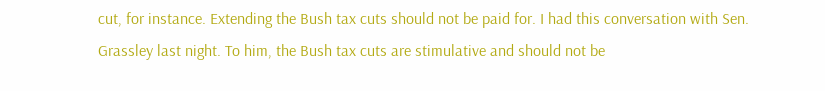cut, for instance. Extending the Bush tax cuts should not be paid for. I had this conversation with Sen. Grassley last night. To him, the Bush tax cuts are stimulative and should not be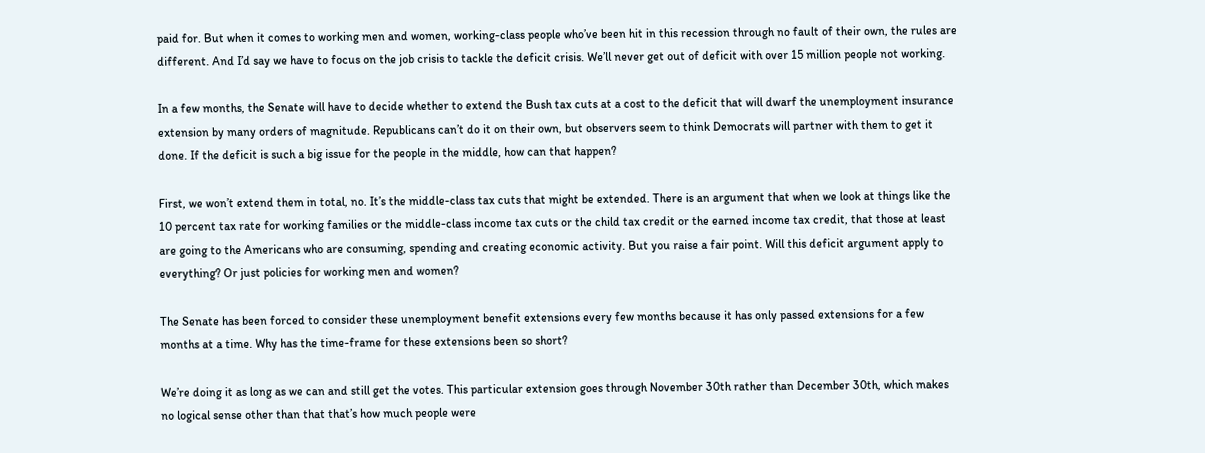paid for. But when it comes to working men and women, working-class people who’ve been hit in this recession through no fault of their own, the rules are different. And I’d say we have to focus on the job crisis to tackle the deficit crisis. We’ll never get out of deficit with over 15 million people not working.

In a few months, the Senate will have to decide whether to extend the Bush tax cuts at a cost to the deficit that will dwarf the unemployment insurance extension by many orders of magnitude. Republicans can’t do it on their own, but observers seem to think Democrats will partner with them to get it done. If the deficit is such a big issue for the people in the middle, how can that happen?

First, we won’t extend them in total, no. It’s the middle-class tax cuts that might be extended. There is an argument that when we look at things like the 10 percent tax rate for working families or the middle-class income tax cuts or the child tax credit or the earned income tax credit, that those at least are going to the Americans who are consuming, spending and creating economic activity. But you raise a fair point. Will this deficit argument apply to everything? Or just policies for working men and women?

The Senate has been forced to consider these unemployment benefit extensions every few months because it has only passed extensions for a few months at a time. Why has the time-frame for these extensions been so short?

We’re doing it as long as we can and still get the votes. This particular extension goes through November 30th rather than December 30th, which makes no logical sense other than that that’s how much people were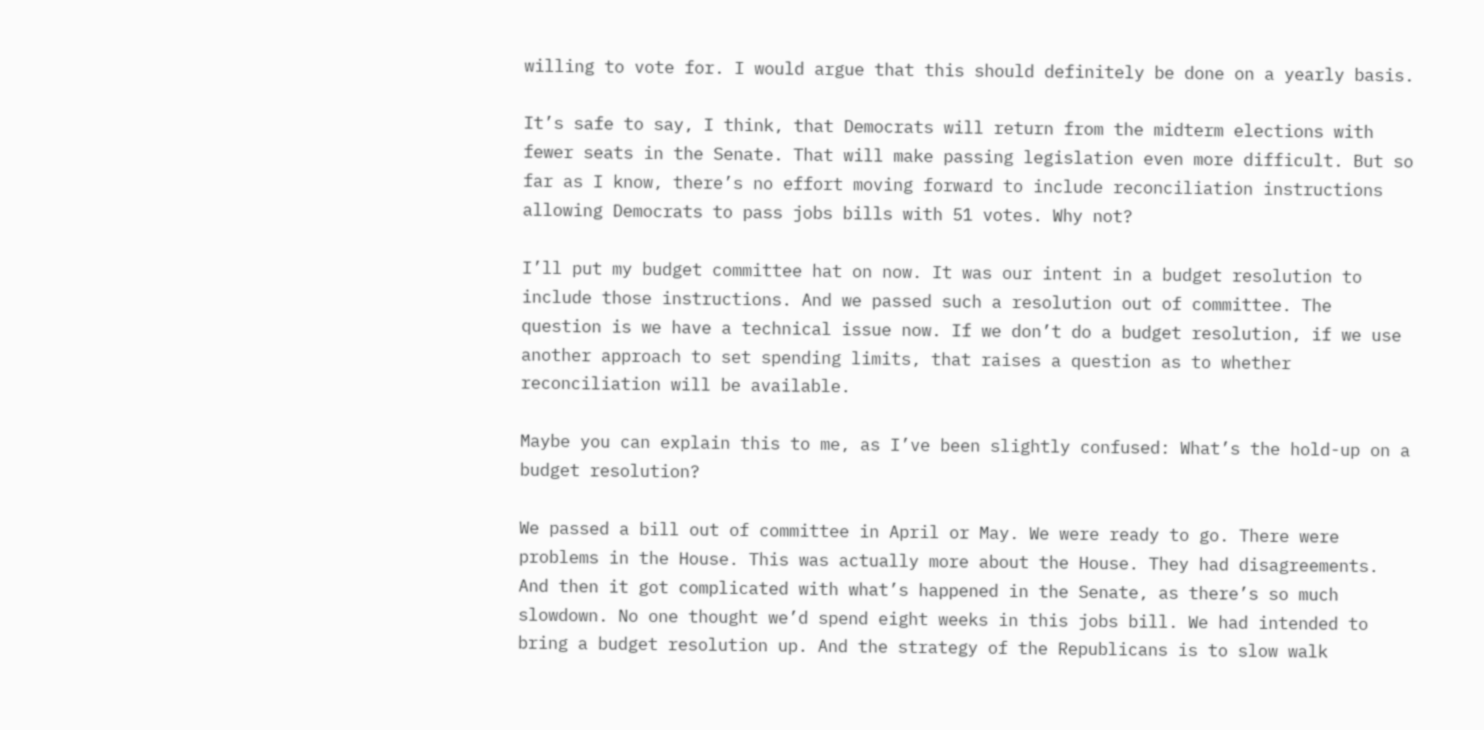willing to vote for. I would argue that this should definitely be done on a yearly basis.

It’s safe to say, I think, that Democrats will return from the midterm elections with fewer seats in the Senate. That will make passing legislation even more difficult. But so far as I know, there’s no effort moving forward to include reconciliation instructions allowing Democrats to pass jobs bills with 51 votes. Why not?

I’ll put my budget committee hat on now. It was our intent in a budget resolution to include those instructions. And we passed such a resolution out of committee. The question is we have a technical issue now. If we don’t do a budget resolution, if we use another approach to set spending limits, that raises a question as to whether reconciliation will be available.

Maybe you can explain this to me, as I’ve been slightly confused: What’s the hold-up on a budget resolution?

We passed a bill out of committee in April or May. We were ready to go. There were problems in the House. This was actually more about the House. They had disagreements. And then it got complicated with what’s happened in the Senate, as there’s so much slowdown. No one thought we’d spend eight weeks in this jobs bill. We had intended to bring a budget resolution up. And the strategy of the Republicans is to slow walk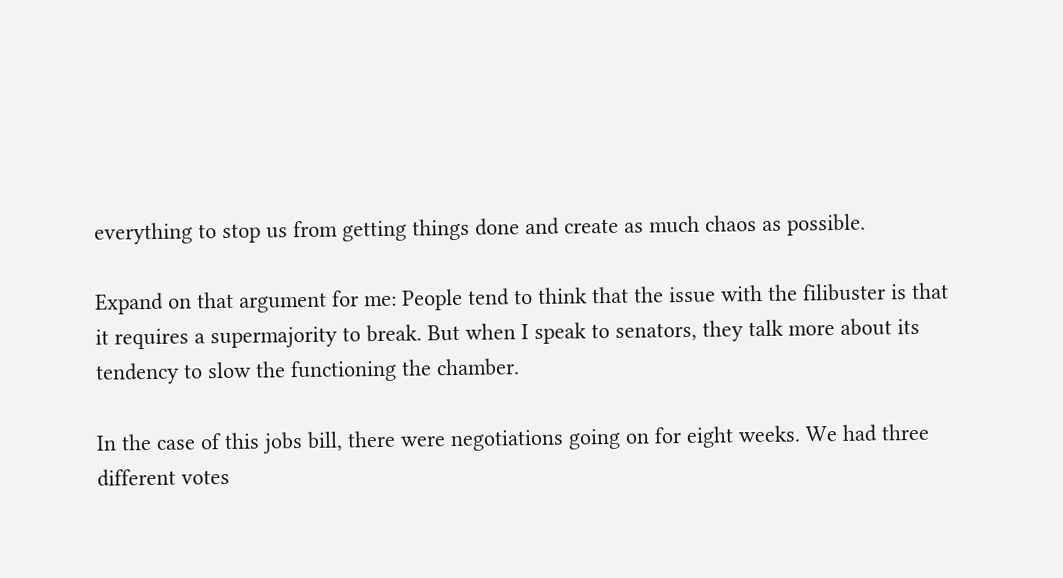everything to stop us from getting things done and create as much chaos as possible.

Expand on that argument for me: People tend to think that the issue with the filibuster is that it requires a supermajority to break. But when I speak to senators, they talk more about its tendency to slow the functioning the chamber.

In the case of this jobs bill, there were negotiations going on for eight weeks. We had three different votes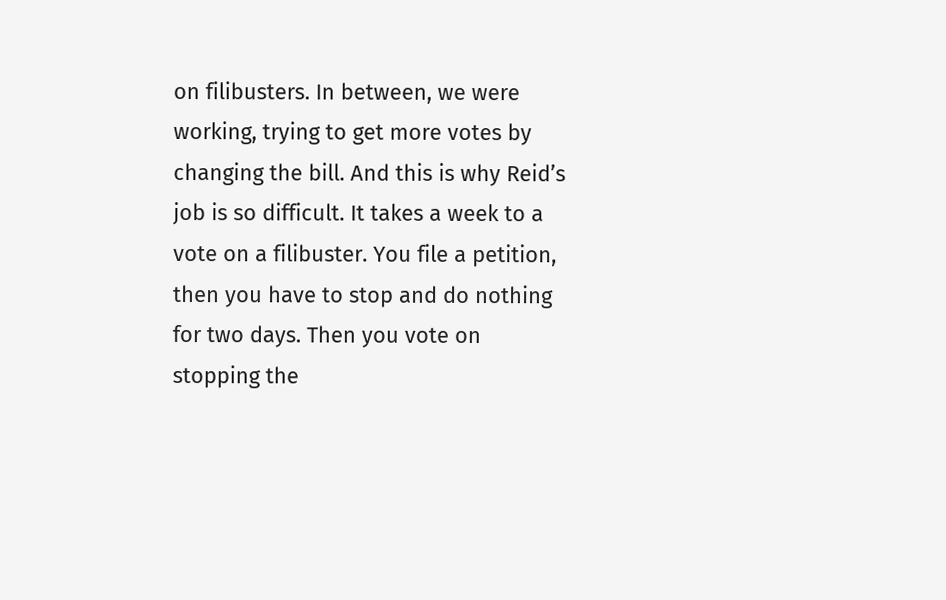on filibusters. In between, we were working, trying to get more votes by changing the bill. And this is why Reid’s job is so difficult. It takes a week to a vote on a filibuster. You file a petition, then you have to stop and do nothing for two days. Then you vote on stopping the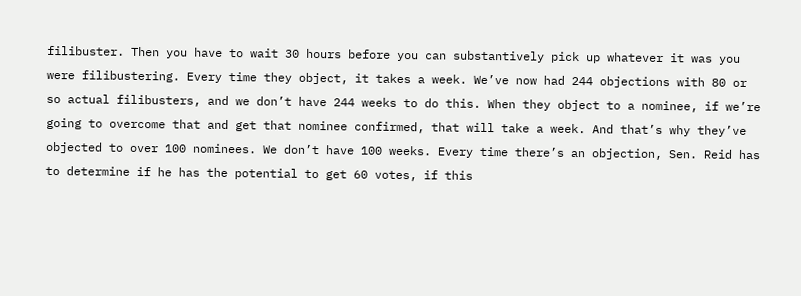filibuster. Then you have to wait 30 hours before you can substantively pick up whatever it was you were filibustering. Every time they object, it takes a week. We’ve now had 244 objections with 80 or so actual filibusters, and we don’t have 244 weeks to do this. When they object to a nominee, if we’re going to overcome that and get that nominee confirmed, that will take a week. And that’s why they’ve objected to over 100 nominees. We don’t have 100 weeks. Every time there’s an objection, Sen. Reid has to determine if he has the potential to get 60 votes, if this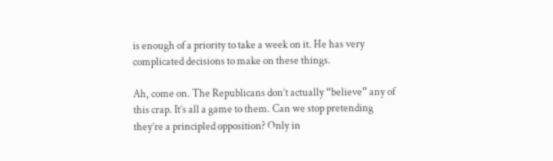is enough of a priority to take a week on it. He has very complicated decisions to make on these things.

Ah, come on. The Republicans don’t actually “believe” any of this crap. It’s all a game to them. Can we stop pretending they’re a principled opposition? Only in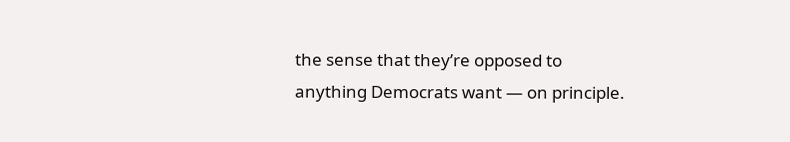the sense that they’re opposed to anything Democrats want — on principle.